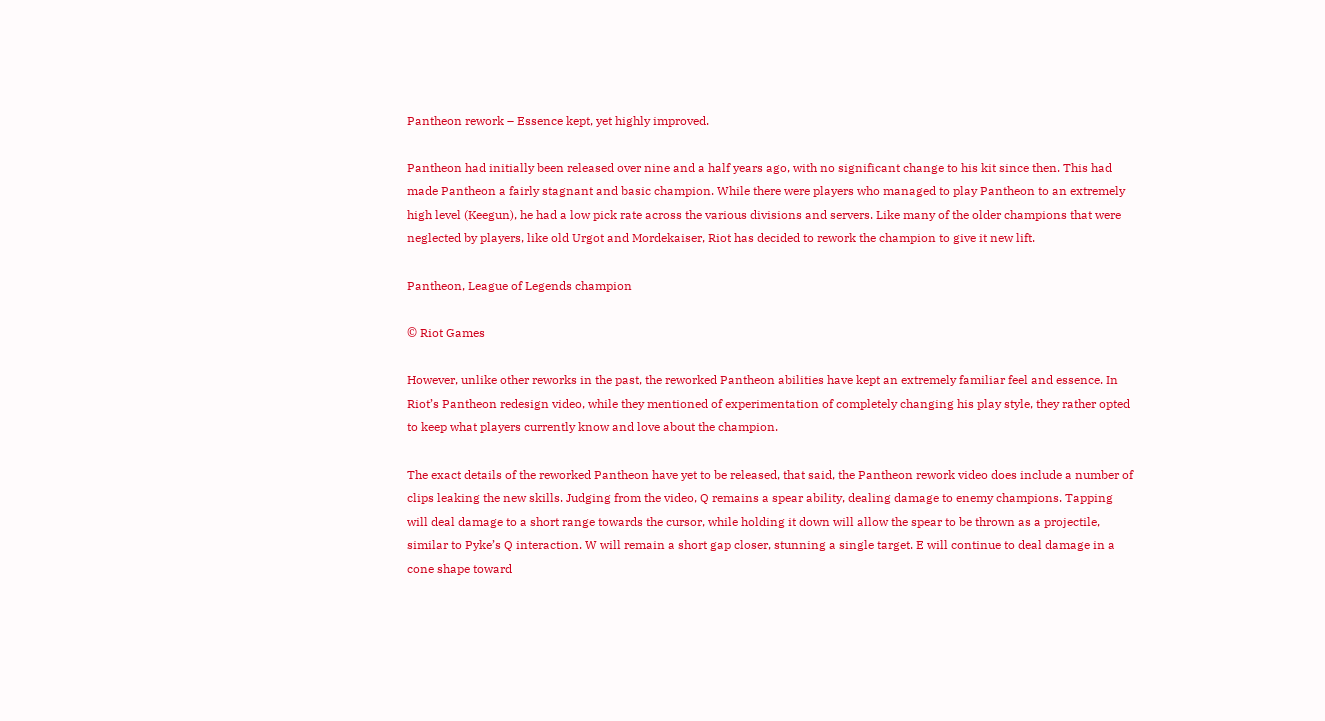Pantheon rework – Essence kept, yet highly improved.

Pantheon had initially been released over nine and a half years ago, with no significant change to his kit since then. This had made Pantheon a fairly stagnant and basic champion. While there were players who managed to play Pantheon to an extremely high level (Keegun), he had a low pick rate across the various divisions and servers. Like many of the older champions that were neglected by players, like old Urgot and Mordekaiser, Riot has decided to rework the champion to give it new lift.

Pantheon, League of Legends champion

© Riot Games

However, unlike other reworks in the past, the reworked Pantheon abilities have kept an extremely familiar feel and essence. In Riot’s Pantheon redesign video, while they mentioned of experimentation of completely changing his play style, they rather opted to keep what players currently know and love about the champion.

The exact details of the reworked Pantheon have yet to be released, that said, the Pantheon rework video does include a number of clips leaking the new skills. Judging from the video, Q remains a spear ability, dealing damage to enemy champions. Tapping will deal damage to a short range towards the cursor, while holding it down will allow the spear to be thrown as a projectile, similar to Pyke’s Q interaction. W will remain a short gap closer, stunning a single target. E will continue to deal damage in a cone shape toward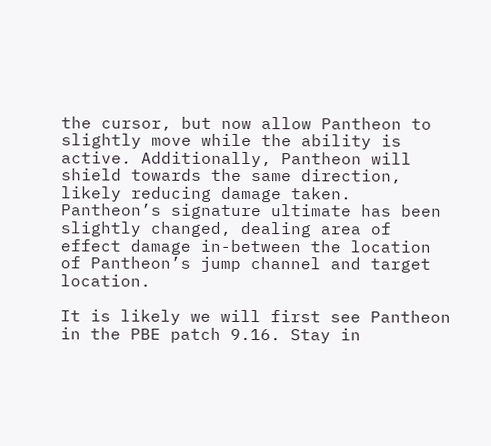the cursor, but now allow Pantheon to slightly move while the ability is active. Additionally, Pantheon will shield towards the same direction, likely reducing damage taken. Pantheon’s signature ultimate has been slightly changed, dealing area of effect damage in-between the location of Pantheon’s jump channel and target location.

It is likely we will first see Pantheon in the PBE patch 9.16. Stay in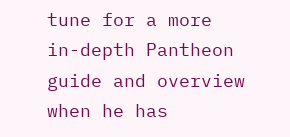tune for a more in-depth Pantheon guide and overview when he has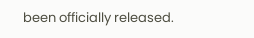been officially released.